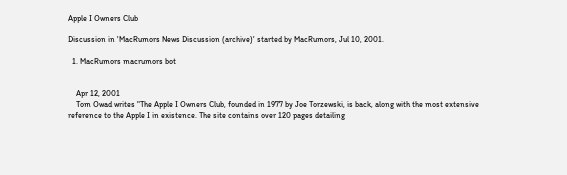Apple I Owners Club

Discussion in 'MacRumors News Discussion (archive)' started by MacRumors, Jul 10, 2001.

  1. MacRumors macrumors bot


    Apr 12, 2001
    Tom Owad writes "The Apple I Owners Club, founded in 1977 by Joe Torzewski, is back, along with the most extensive reference to the Apple I in existence. The site contains over 120 pages detailing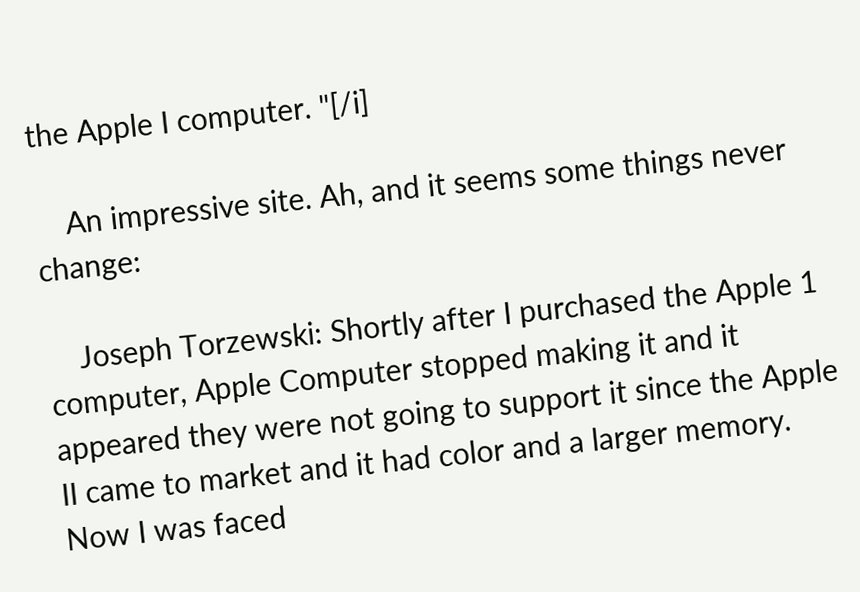the Apple I computer. "[/i]

    An impressive site. Ah, and it seems some things never change:

    Joseph Torzewski: Shortly after I purchased the Apple 1 computer, Apple Computer stopped making it and it appeared they were not going to support it since the Apple II came to market and it had color and a larger memory. Now I was faced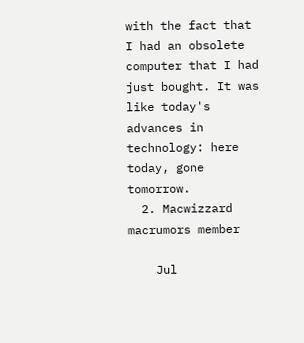with the fact that I had an obsolete computer that I had just bought. It was like today's advances in technology: here today, gone tomorrow.
  2. Macwizzard macrumors member

    Jul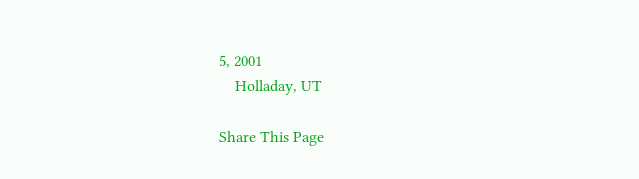5, 2001
    Holladay, UT

Share This Page